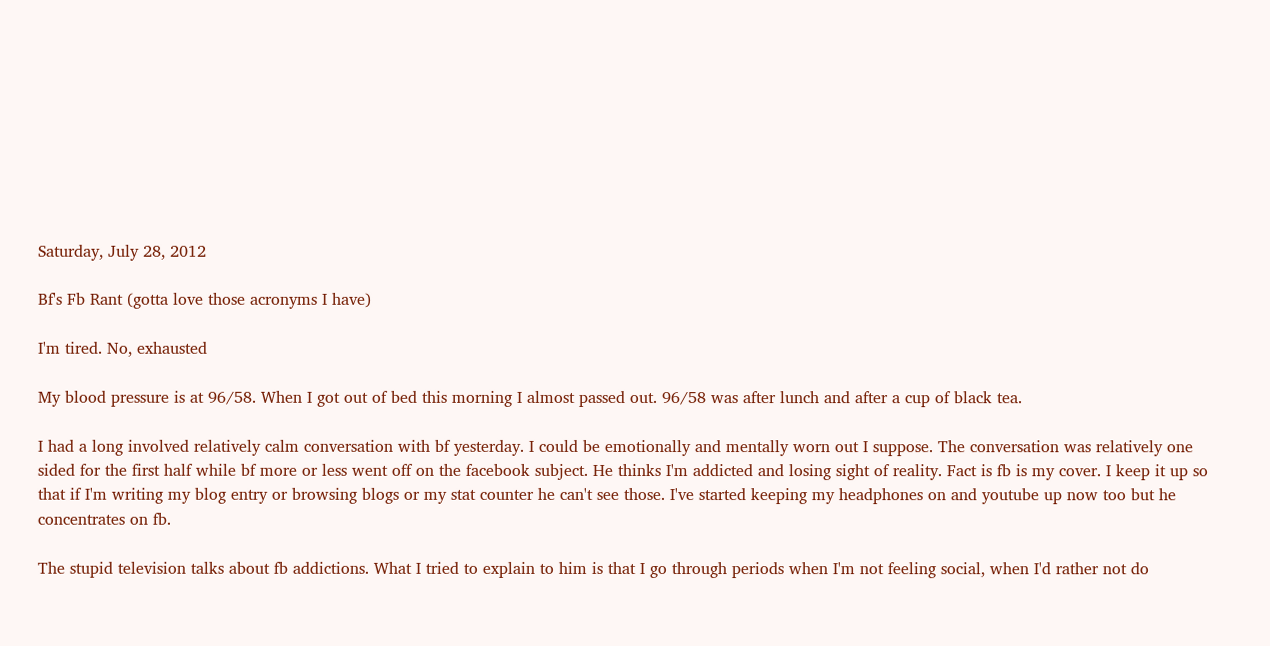Saturday, July 28, 2012

Bf's Fb Rant (gotta love those acronyms I have)

I'm tired. No, exhausted

My blood pressure is at 96/58. When I got out of bed this morning I almost passed out. 96/58 was after lunch and after a cup of black tea.

I had a long involved relatively calm conversation with bf yesterday. I could be emotionally and mentally worn out I suppose. The conversation was relatively one sided for the first half while bf more or less went off on the facebook subject. He thinks I'm addicted and losing sight of reality. Fact is fb is my cover. I keep it up so that if I'm writing my blog entry or browsing blogs or my stat counter he can't see those. I've started keeping my headphones on and youtube up now too but he concentrates on fb.

The stupid television talks about fb addictions. What I tried to explain to him is that I go through periods when I'm not feeling social, when I'd rather not do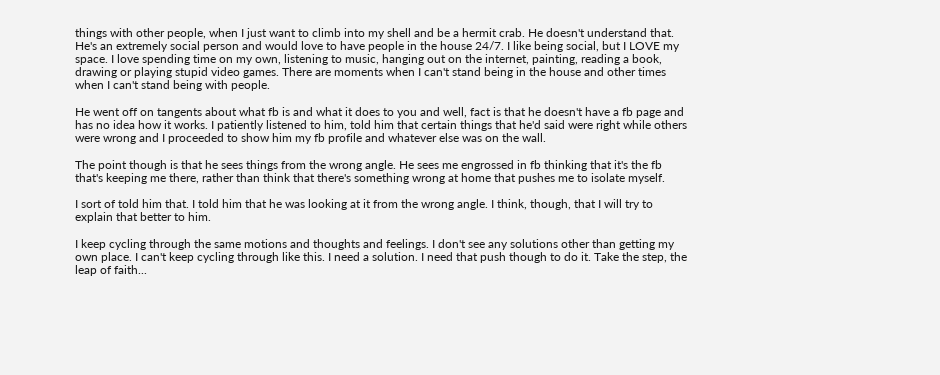things with other people, when I just want to climb into my shell and be a hermit crab. He doesn't understand that. He's an extremely social person and would love to have people in the house 24/7. I like being social, but I LOVE my space. I love spending time on my own, listening to music, hanging out on the internet, painting, reading a book, drawing or playing stupid video games. There are moments when I can't stand being in the house and other times when I can't stand being with people.

He went off on tangents about what fb is and what it does to you and well, fact is that he doesn't have a fb page and has no idea how it works. I patiently listened to him, told him that certain things that he'd said were right while others were wrong and I proceeded to show him my fb profile and whatever else was on the wall.

The point though is that he sees things from the wrong angle. He sees me engrossed in fb thinking that it's the fb that's keeping me there, rather than think that there's something wrong at home that pushes me to isolate myself.

I sort of told him that. I told him that he was looking at it from the wrong angle. I think, though, that I will try to explain that better to him.

I keep cycling through the same motions and thoughts and feelings. I don't see any solutions other than getting my own place. I can't keep cycling through like this. I need a solution. I need that push though to do it. Take the step, the leap of faith...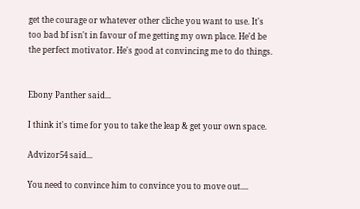get the courage or whatever other cliche you want to use. It's too bad bf isn't in favour of me getting my own place. He'd be the perfect motivator. He's good at convincing me to do things.


Ebony Panther said...

I think it's time for you to take the leap & get your own space.

Advizor54 said...

You need to convince him to convince you to move out....